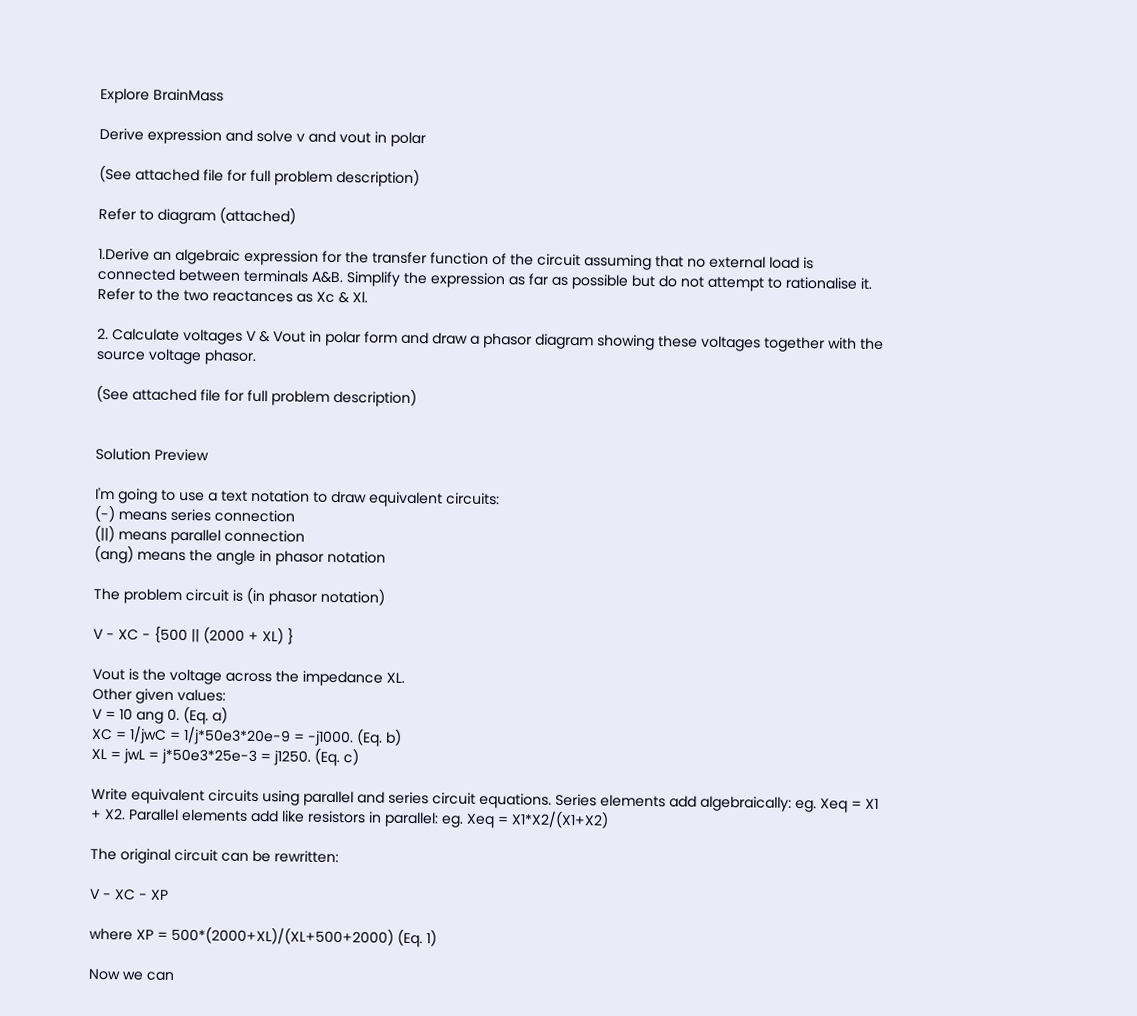Explore BrainMass

Derive expression and solve v and vout in polar

(See attached file for full problem description)

Refer to diagram (attached)

1.Derive an algebraic expression for the transfer function of the circuit assuming that no external load is connected between terminals A&B. Simplify the expression as far as possible but do not attempt to rationalise it. Refer to the two reactances as Xc & Xl.

2. Calculate voltages V & Vout in polar form and draw a phasor diagram showing these voltages together with the source voltage phasor.

(See attached file for full problem description)


Solution Preview

I'm going to use a text notation to draw equivalent circuits:
(-) means series connection
(||) means parallel connection
(ang) means the angle in phasor notation

The problem circuit is (in phasor notation)

V - XC - {500 || (2000 + XL) }

Vout is the voltage across the impedance XL.
Other given values:
V = 10 ang 0. (Eq. a)
XC = 1/jwC = 1/j*50e3*20e-9 = -j1000. (Eq. b)
XL = jwL = j*50e3*25e-3 = j1250. (Eq. c)

Write equivalent circuits using parallel and series circuit equations. Series elements add algebraically: eg. Xeq = X1 + X2. Parallel elements add like resistors in parallel: eg. Xeq = X1*X2/(X1+X2)

The original circuit can be rewritten:

V - XC - XP

where XP = 500*(2000+XL)/(XL+500+2000) (Eq. 1)

Now we can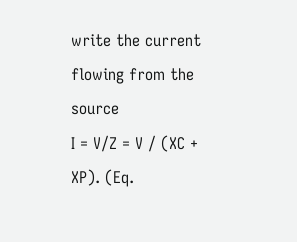write the current flowing from the source
I = V/Z = V / (XC + XP). (Eq.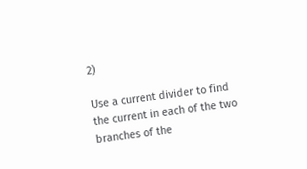2)

Use a current divider to find the current in each of the two branches of the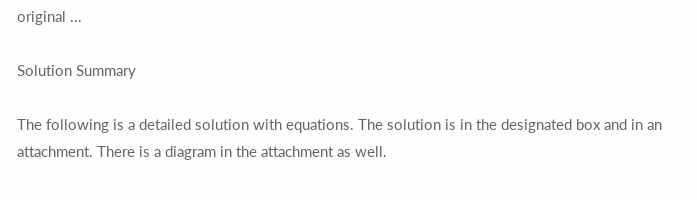original ...

Solution Summary

The following is a detailed solution with equations. The solution is in the designated box and in an attachment. There is a diagram in the attachment as well.